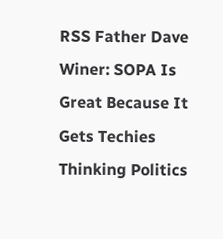RSS Father Dave Winer: SOPA Is Great Because It Gets Techies Thinking Politics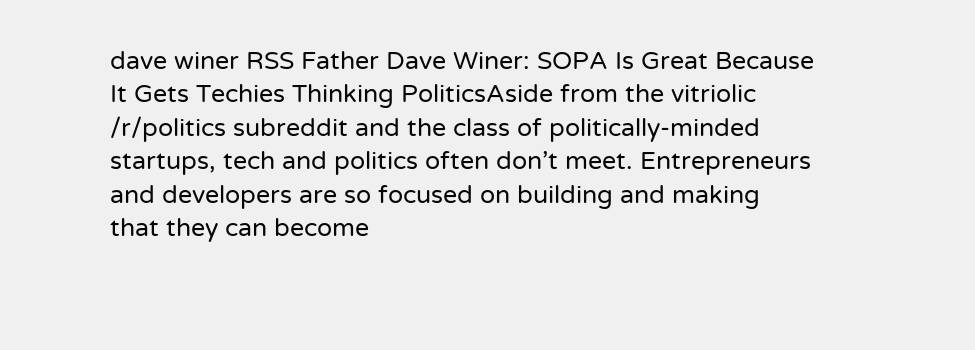dave winer RSS Father Dave Winer: SOPA Is Great Because It Gets Techies Thinking PoliticsAside from the vitriolic /r/politics subreddit and the class of politically-minded startups, tech and politics often don’t meet. Entrepreneurs and developers are so focused on building and making that they can become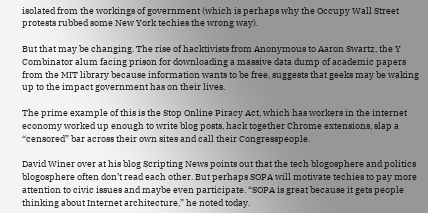isolated from the workings of government (which is perhaps why the Occupy Wall Street protests rubbed some New York techies the wrong way).

But that may be changing. The rise of hacktivists from Anonymous to Aaron Swartz, the Y Combinator alum facing prison for downloading a massive data dump of academic papers from the MIT library because information wants to be free, suggests that geeks may be waking up to the impact government has on their lives.

The prime example of this is the Stop Online Piracy Act, which has workers in the internet economy worked up enough to write blog posts, hack together Chrome extensions, slap a “censored” bar across their own sites and call their Congresspeople.

David Winer over at his blog Scripting News points out that the tech blogosphere and politics blogosphere often don’t read each other. But perhaps SOPA will motivate techies to pay more attention to civic issues and maybe even participate. “SOPA is great because it gets people thinking about Internet architecture,” he noted today.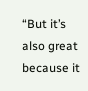“But it’s also great because it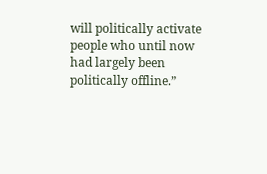will politically activate people who until now had largely been politically offline.”